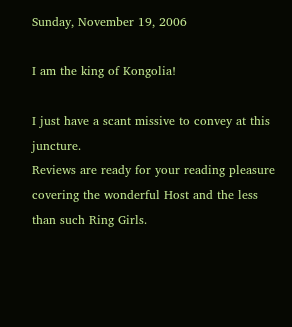Sunday, November 19, 2006

I am the king of Kongolia!

I just have a scant missive to convey at this juncture.
Reviews are ready for your reading pleasure covering the wonderful Host and the less than such Ring Girls.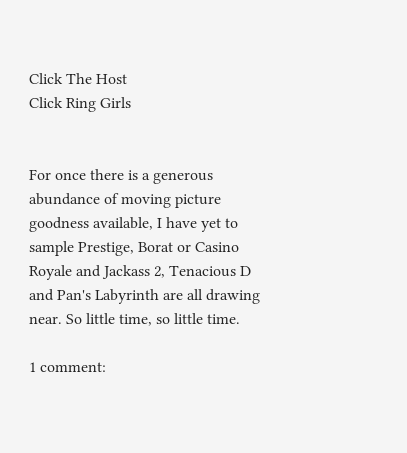Click The Host
Click Ring Girls


For once there is a generous abundance of moving picture goodness available, I have yet to sample Prestige, Borat or Casino Royale and Jackass 2, Tenacious D and Pan's Labyrinth are all drawing near. So little time, so little time.

1 comment: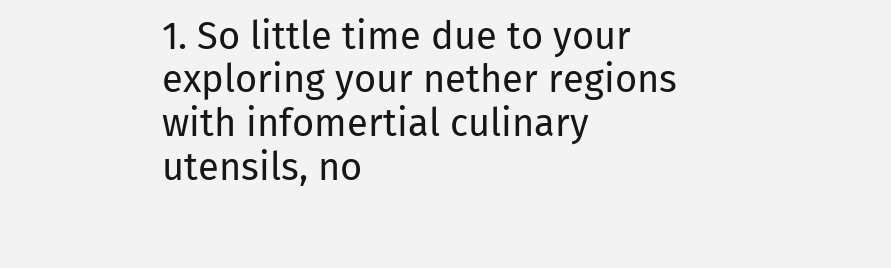1. So little time due to your exploring your nether regions with infomertial culinary utensils, no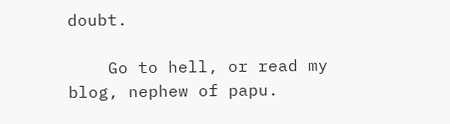doubt.

    Go to hell, or read my blog, nephew of papu.